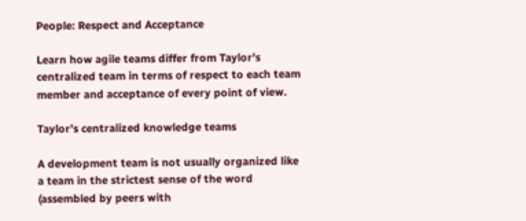People: Respect and Acceptance

Learn how agile teams differ from Taylor's centralized team in terms of respect to each team member and acceptance of every point of view.

Taylor’s centralized knowledge teams

A development team is not usually organized like a team in the strictest sense of the word (assembled by peers with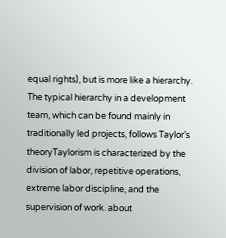equal rights), but is more like a hierarchy. The typical hierarchy in a development team, which can be found mainly in traditionally led projects, follows Taylor’s theoryTaylorism is characterized by the division of labor, repetitive operations, extreme labor discipline, and the supervision of work. about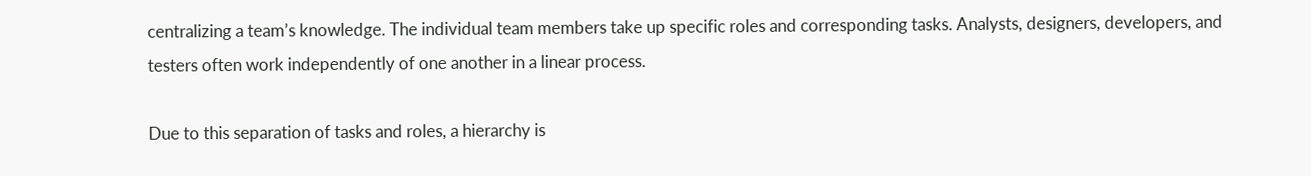centralizing a team’s knowledge. The individual team members take up specific roles and corresponding tasks. Analysts, designers, developers, and testers often work independently of one another in a linear process.

Due to this separation of tasks and roles, a hierarchy is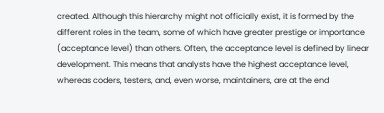created. Although this hierarchy might not officially exist, it is formed by the different roles in the team, some of which have greater prestige or importance (acceptance level) than others. Often, the acceptance level is defined by linear development. This means that analysts have the highest acceptance level, whereas coders, testers, and, even worse, maintainers, are at the end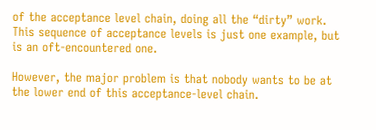of the acceptance level chain, doing all the “dirty” work. This sequence of acceptance levels is just one example, but is an oft-encountered one.

However, the major problem is that nobody wants to be at the lower end of this acceptance-level chain.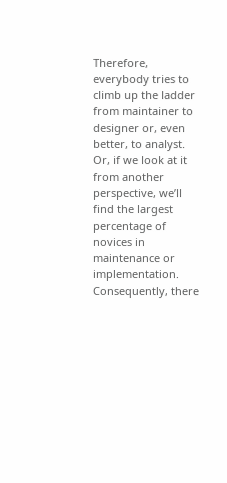Therefore, everybody tries to climb up the ladder from maintainer to designer or, even better, to analyst. Or, if we look at it from another perspective, we’ll find the largest percentage of novices in maintenance or implementation. Consequently, there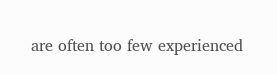are often too few experienced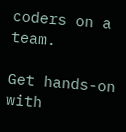coders on a team.

Get hands-on with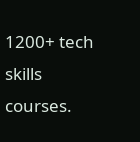1200+ tech skills courses.